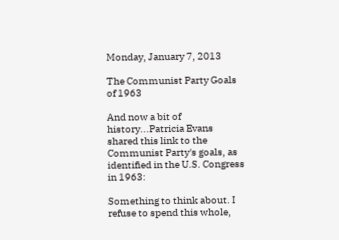Monday, January 7, 2013

The Communist Party Goals of 1963

And now a bit of history...Patricia Evans shared this link to the Communist Party's goals, as identified in the U.S. Congress in 1963:

Something to think about. I refuse to spend this whole,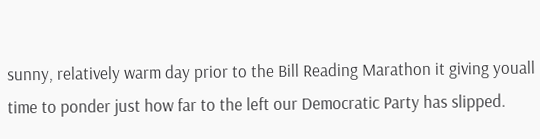sunny, relatively warm day prior to the Bill Reading Marathon it giving youall time to ponder just how far to the left our Democratic Party has slipped.